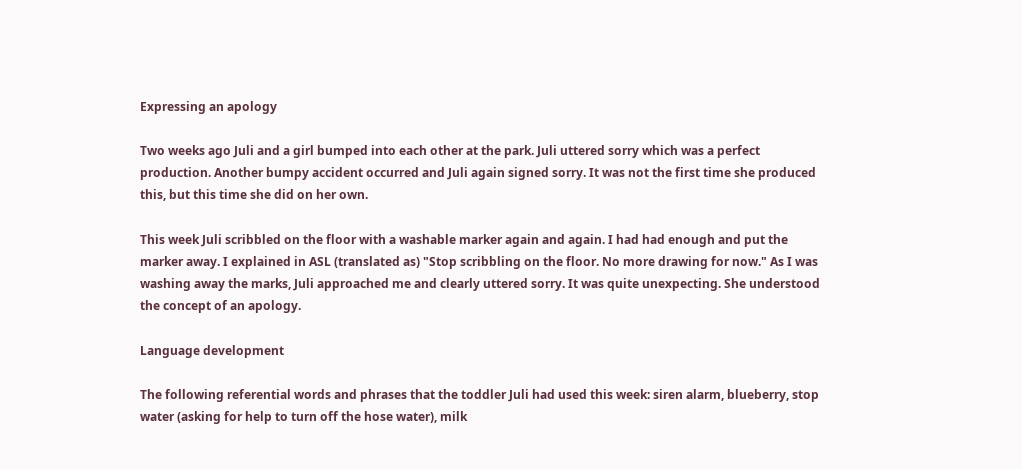Expressing an apology

Two weeks ago Juli and a girl bumped into each other at the park. Juli uttered sorry which was a perfect production. Another bumpy accident occurred and Juli again signed sorry. It was not the first time she produced this, but this time she did on her own.

This week Juli scribbled on the floor with a washable marker again and again. I had had enough and put the marker away. I explained in ASL (translated as) "Stop scribbling on the floor. No more drawing for now." As I was washing away the marks, Juli approached me and clearly uttered sorry. It was quite unexpecting. She understood the concept of an apology.

Language development

The following referential words and phrases that the toddler Juli had used this week: siren alarm, blueberry, stop water (asking for help to turn off the hose water), milk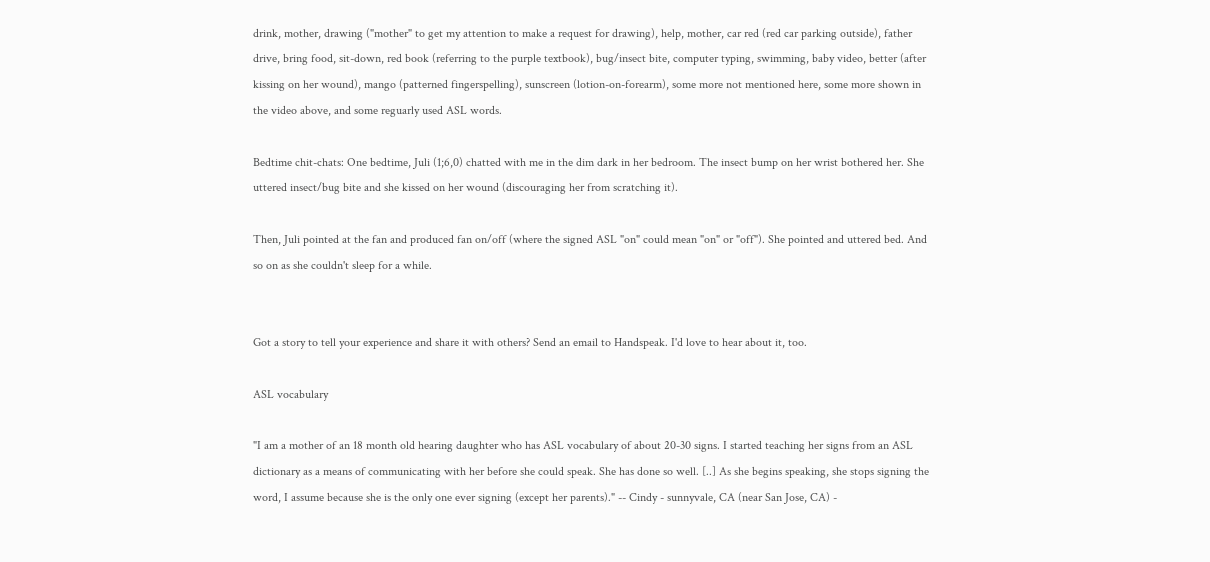drink, mother, drawing ("mother" to get my attention to make a request for drawing), help, mother, car red (red car parking outside), father drive, bring food, sit-down, red book (referring to the purple textbook), bug/insect bite, computer typing, swimming, baby video, better (after kissing on her wound), mango (patterned fingerspelling), sunscreen (lotion-on-forearm), some more not mentioned here, some more shown in the video above, and some reguarly used ASL words.

Bedtime chit-chats: One bedtime, Juli (1;6,0) chatted with me in the dim dark in her bedroom. The insect bump on her wrist bothered her. She uttered insect/bug bite and she kissed on her wound (discouraging her from scratching it).

Then, Juli pointed at the fan and produced fan on/off (where the signed ASL "on" could mean "on" or "off"). She pointed and uttered bed. And so on as she couldn't sleep for a while.


Got a story to tell your experience and share it with others? Send an email to Handspeak. I'd love to hear about it, too.

ASL vocabulary

"I am a mother of an 18 month old hearing daughter who has ASL vocabulary of about 20-30 signs. I started teaching her signs from an ASL dictionary as a means of communicating with her before she could speak. She has done so well. [..] As she begins speaking, she stops signing the word, I assume because she is the only one ever signing (except her parents)." -- Cindy - sunnyvale, CA (near San Jose, CA) -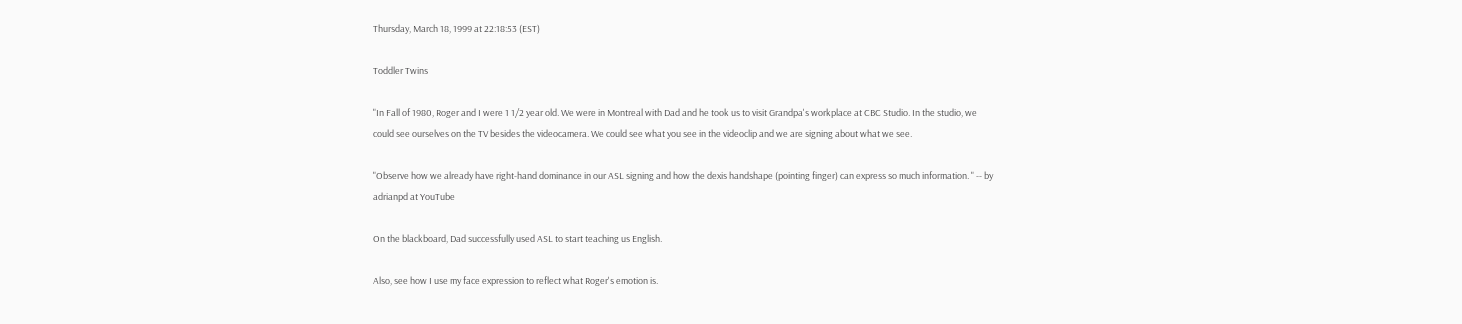Thursday, March 18, 1999 at 22:18:53 (EST)

Toddler Twins

"In Fall of 1980, Roger and I were 1 1/2 year old. We were in Montreal with Dad and he took us to visit Grandpa's workplace at CBC Studio. In the studio, we could see ourselves on the TV besides the videocamera. We could see what you see in the videoclip and we are signing about what we see.

"Observe how we already have right-hand dominance in our ASL signing and how the dexis handshape (pointing finger) can express so much information. " -- by adrianpd at YouTube

On the blackboard, Dad successfully used ASL to start teaching us English.

Also, see how I use my face expression to reflect what Roger's emotion is.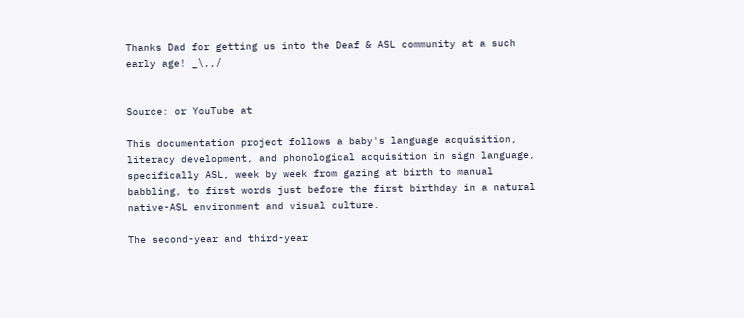Thanks Dad for getting us into the Deaf & ASL community at a such early age! _\,,/


Source: or YouTube at

This documentation project follows a baby's language acquisition, literacy development, and phonological acquisition in sign language, specifically ASL, week by week from gazing at birth to manual babbling, to first words just before the first birthday in a natural native-ASL environment and visual culture.

The second-year and third-year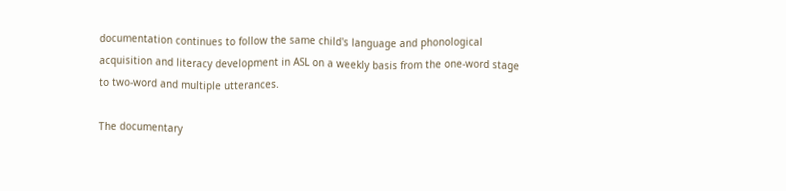documentation continues to follow the same child's language and phonological acquisition and literacy development in ASL on a weekly basis from the one-word stage to two-word and multiple utterances.

The documentary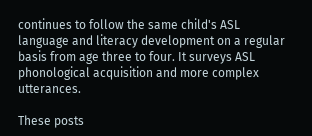continues to follow the same child's ASL language and literacy development on a regular basis from age three to four. It surveys ASL phonological acquisition and more complex utterances.

These posts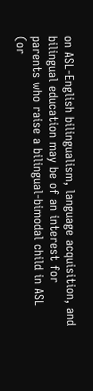on ASL-English bilingualism, language acquisition, and bilingual education may be of an interest for parents who raise a bilingual-bimodal child in ASL (or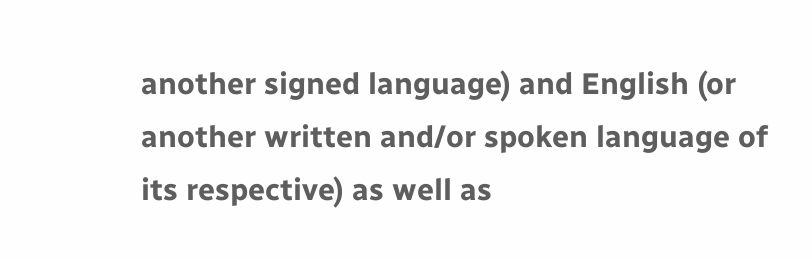another signed language) and English (or another written and/or spoken language of its respective) as well as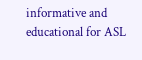informative and educational for ASL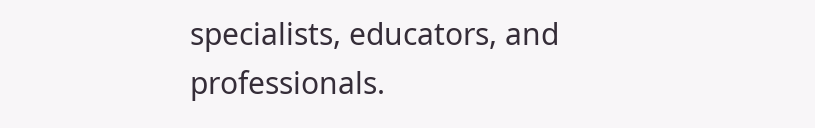specialists, educators, and professionals.